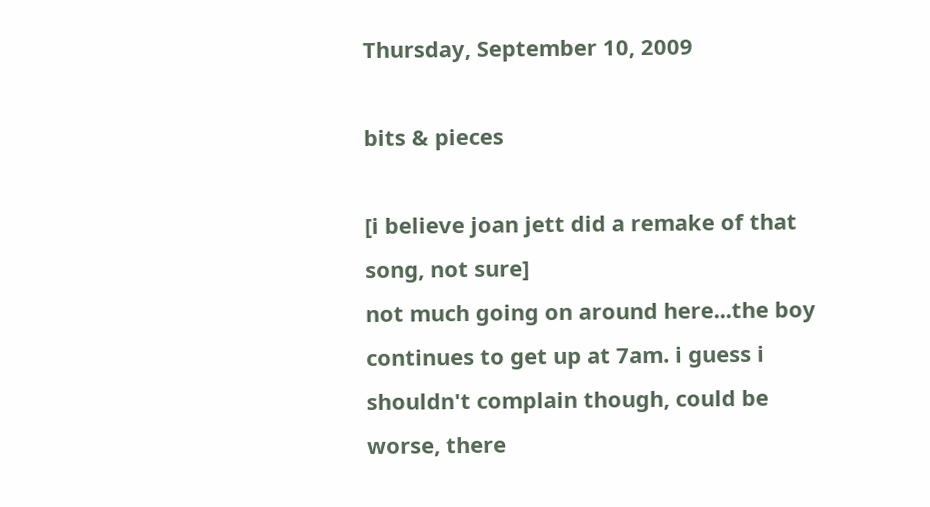Thursday, September 10, 2009

bits & pieces

[i believe joan jett did a remake of that song, not sure]
not much going on around here...the boy continues to get up at 7am. i guess i shouldn't complain though, could be worse, there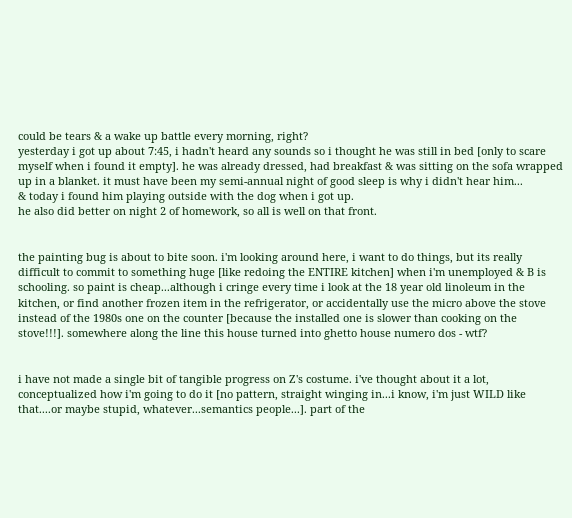could be tears & a wake up battle every morning, right?
yesterday i got up about 7:45, i hadn't heard any sounds so i thought he was still in bed [only to scare myself when i found it empty]. he was already dressed, had breakfast & was sitting on the sofa wrapped up in a blanket. it must have been my semi-annual night of good sleep is why i didn't hear him...
& today i found him playing outside with the dog when i got up.
he also did better on night 2 of homework, so all is well on that front.


the painting bug is about to bite soon. i'm looking around here, i want to do things, but its really difficult to commit to something huge [like redoing the ENTIRE kitchen] when i'm unemployed & B is schooling. so paint is cheap...although i cringe every time i look at the 18 year old linoleum in the kitchen, or find another frozen item in the refrigerator, or accidentally use the micro above the stove instead of the 1980s one on the counter [because the installed one is slower than cooking on the stove!!!]. somewhere along the line this house turned into ghetto house numero dos - wtf?


i have not made a single bit of tangible progress on Z's costume. i've thought about it a lot, conceptualized how i'm going to do it [no pattern, straight winging in...i know, i'm just WILD like that....or maybe stupid, whatever...semantics people...]. part of the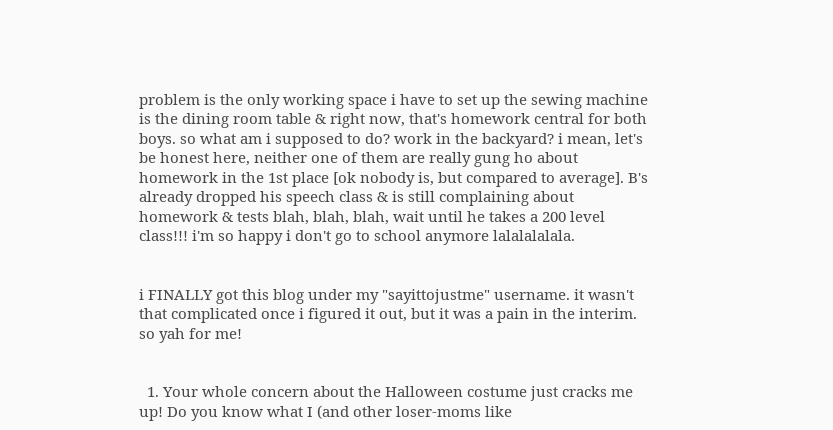problem is the only working space i have to set up the sewing machine is the dining room table & right now, that's homework central for both boys. so what am i supposed to do? work in the backyard? i mean, let's be honest here, neither one of them are really gung ho about homework in the 1st place [ok nobody is, but compared to average]. B's already dropped his speech class & is still complaining about homework & tests blah, blah, blah, wait until he takes a 200 level class!!! i'm so happy i don't go to school anymore lalalalalala.


i FINALLY got this blog under my "sayittojustme" username. it wasn't that complicated once i figured it out, but it was a pain in the interim. so yah for me!


  1. Your whole concern about the Halloween costume just cracks me up! Do you know what I (and other loser-moms like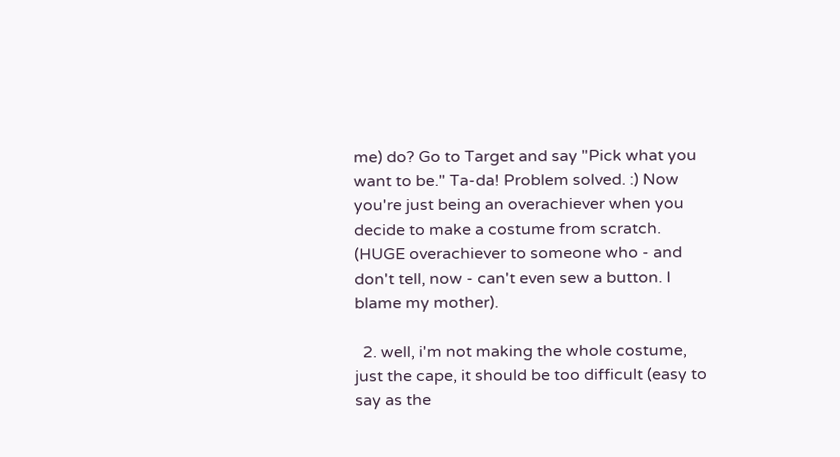me) do? Go to Target and say "Pick what you want to be." Ta-da! Problem solved. :) Now you're just being an overachiever when you decide to make a costume from scratch. (HUGE overachiever to someone who - and don't tell, now - can't even sew a button. I blame my mother).

  2. well, i'm not making the whole costume, just the cape, it should be too difficult (easy to say as the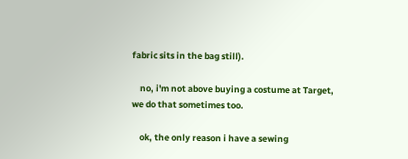fabric sits in the bag still).

    no, i'm not above buying a costume at Target, we do that sometimes too.

    ok, the only reason i have a sewing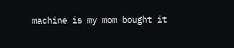machine is my mom bought it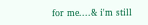for me....& i'm still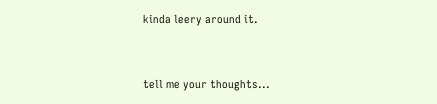kinda leery around it.


tell me your thoughts...